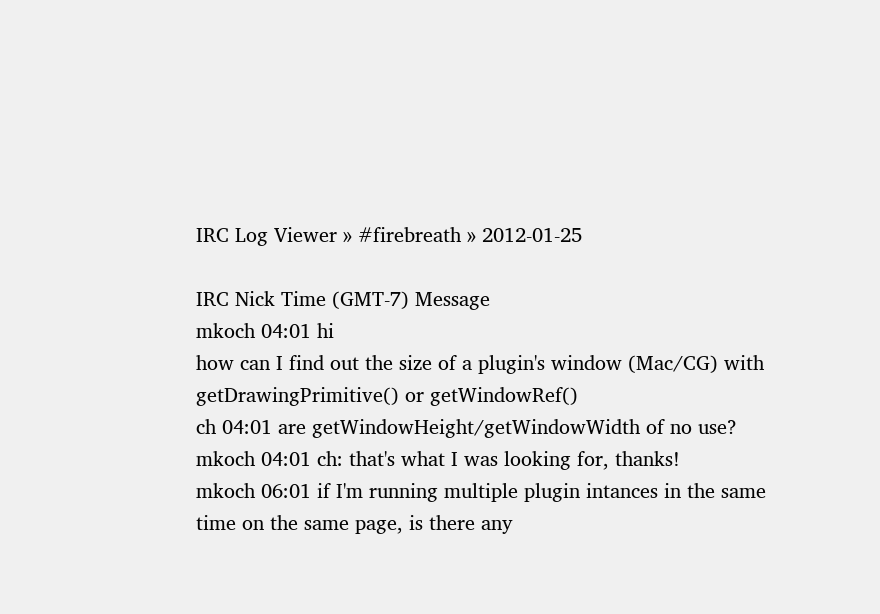IRC Log Viewer » #firebreath » 2012-01-25

IRC Nick Time (GMT-7) Message
mkoch 04:01 hi
how can I find out the size of a plugin's window (Mac/CG) with getDrawingPrimitive() or getWindowRef()
ch 04:01 are getWindowHeight/getWindowWidth of no use?
mkoch 04:01 ch: that's what I was looking for, thanks!
mkoch 06:01 if I'm running multiple plugin intances in the same time on the same page, is there any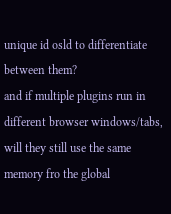unique id osld to differentiate between them?
and if multiple plugins run in different browser windows/tabs, will they still use the same memory fro the global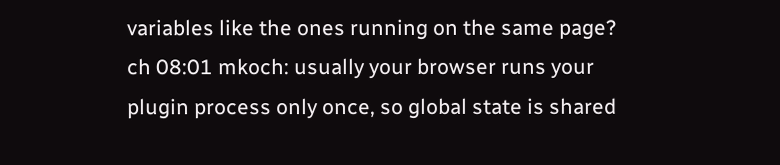variables like the ones running on the same page?
ch 08:01 mkoch: usually your browser runs your plugin process only once, so global state is shared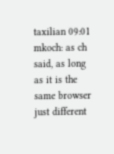taxilian 09:01 mkoch: as ch said, as long as it is the same browser just different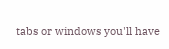tabs or windows you'll have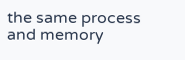the same process and memory